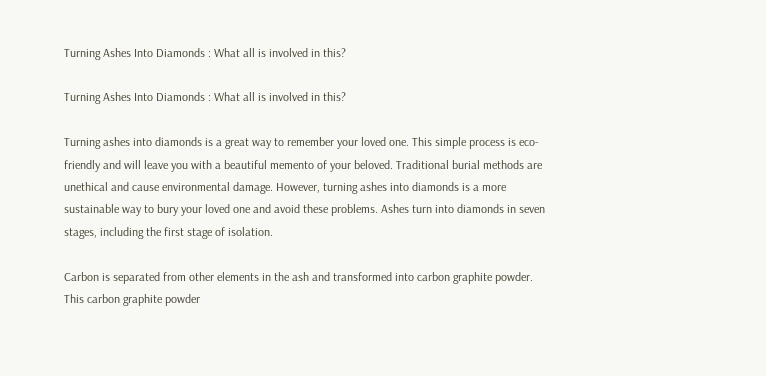Turning Ashes Into Diamonds : What all is involved in this?

Turning Ashes Into Diamonds : What all is involved in this?

Turning ashes into diamonds is a great way to remember your loved one. This simple process is eco-friendly and will leave you with a beautiful memento of your beloved. Traditional burial methods are unethical and cause environmental damage. However, turning ashes into diamonds is a more sustainable way to bury your loved one and avoid these problems. Ashes turn into diamonds in seven stages, including the first stage of isolation.

Carbon is separated from other elements in the ash and transformed into carbon graphite powder. This carbon graphite powder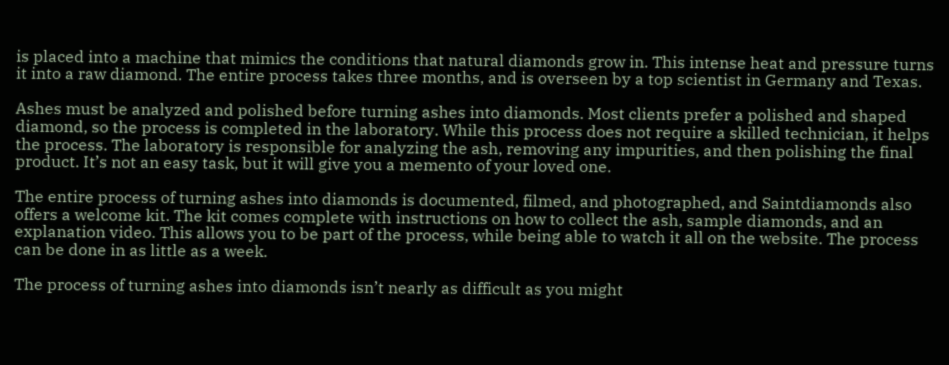is placed into a machine that mimics the conditions that natural diamonds grow in. This intense heat and pressure turns it into a raw diamond. The entire process takes three months, and is overseen by a top scientist in Germany and Texas.

Ashes must be analyzed and polished before turning ashes into diamonds. Most clients prefer a polished and shaped diamond, so the process is completed in the laboratory. While this process does not require a skilled technician, it helps the process. The laboratory is responsible for analyzing the ash, removing any impurities, and then polishing the final product. It’s not an easy task, but it will give you a memento of your loved one.

The entire process of turning ashes into diamonds is documented, filmed, and photographed, and Saintdiamonds also offers a welcome kit. The kit comes complete with instructions on how to collect the ash, sample diamonds, and an explanation video. This allows you to be part of the process, while being able to watch it all on the website. The process can be done in as little as a week.

The process of turning ashes into diamonds isn’t nearly as difficult as you might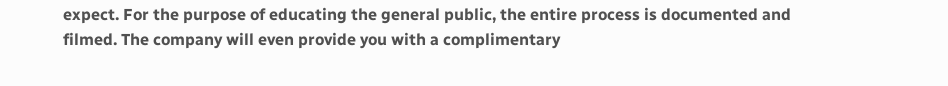expect. For the purpose of educating the general public, the entire process is documented and filmed. The company will even provide you with a complimentary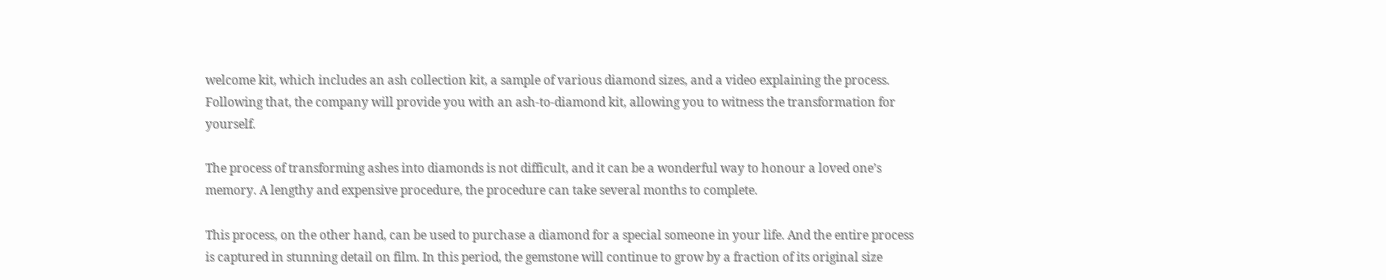welcome kit, which includes an ash collection kit, a sample of various diamond sizes, and a video explaining the process. Following that, the company will provide you with an ash-to-diamond kit, allowing you to witness the transformation for yourself.

The process of transforming ashes into diamonds is not difficult, and it can be a wonderful way to honour a loved one’s memory. A lengthy and expensive procedure, the procedure can take several months to complete.

This process, on the other hand, can be used to purchase a diamond for a special someone in your life. And the entire process is captured in stunning detail on film. In this period, the gemstone will continue to grow by a fraction of its original size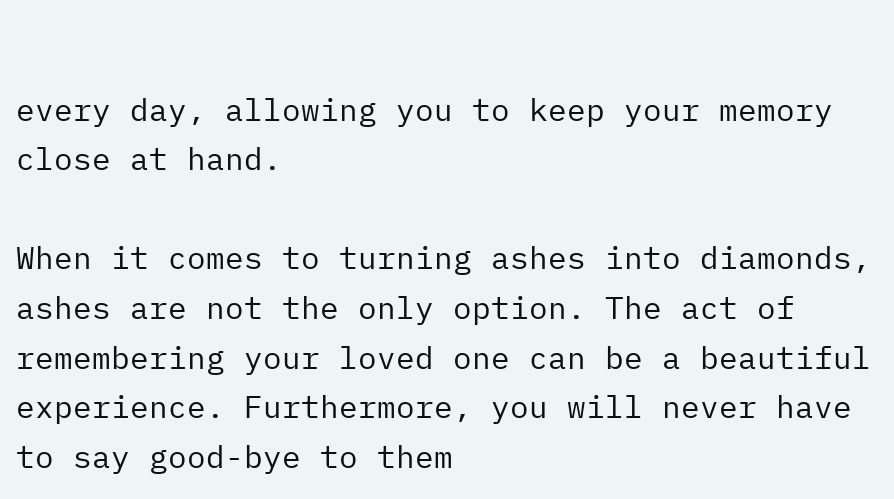every day, allowing you to keep your memory close at hand.

When it comes to turning ashes into diamonds, ashes are not the only option. The act of remembering your loved one can be a beautiful experience. Furthermore, you will never have to say good-bye to them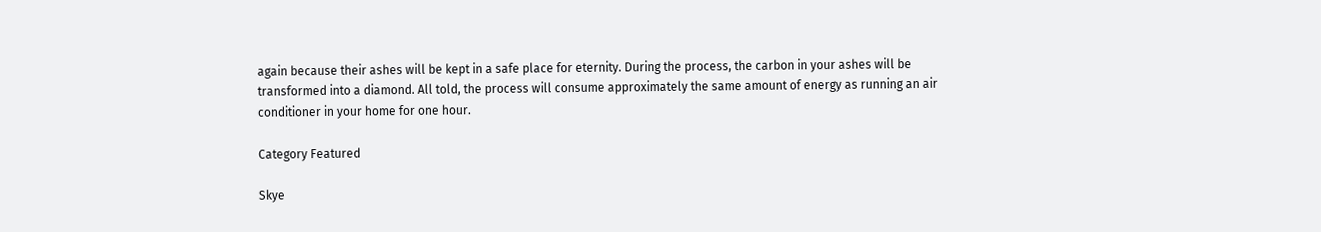again because their ashes will be kept in a safe place for eternity. During the process, the carbon in your ashes will be transformed into a diamond. All told, the process will consume approximately the same amount of energy as running an air conditioner in your home for one hour.

Category Featured

Skye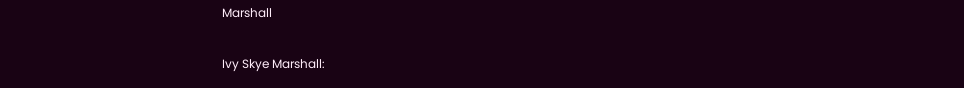Marshall

Ivy Skye Marshall: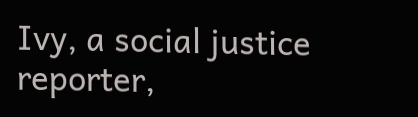Ivy, a social justice reporter,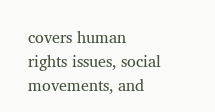covers human rights issues, social movements, and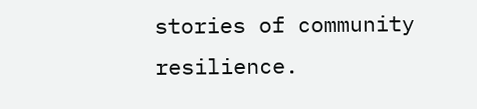stories of community resilience.